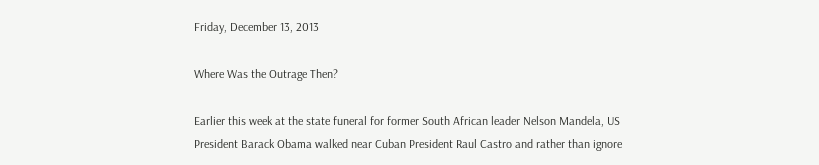Friday, December 13, 2013

Where Was the Outrage Then?

Earlier this week at the state funeral for former South African leader Nelson Mandela, US President Barack Obama walked near Cuban President Raul Castro and rather than ignore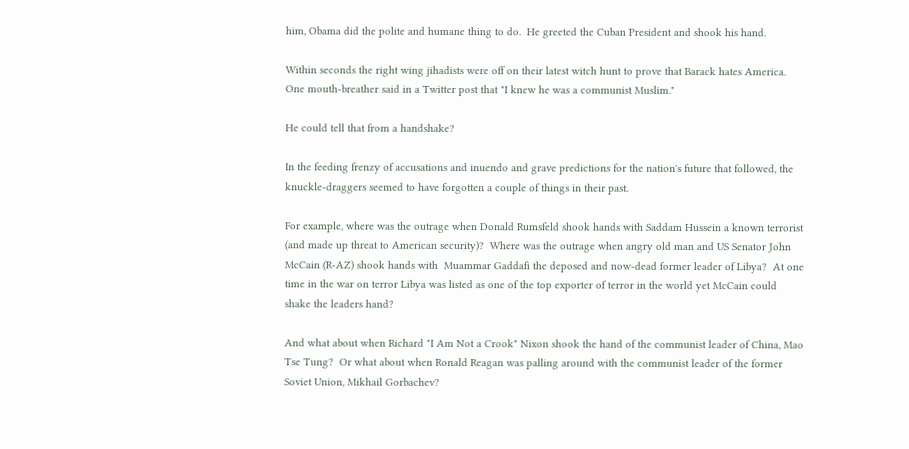him, Obama did the polite and humane thing to do.  He greeted the Cuban President and shook his hand.

Within seconds the right wing jihadists were off on their latest witch hunt to prove that Barack hates America.  One mouth-breather said in a Twitter post that "I knew he was a communist Muslim."

He could tell that from a handshake?

In the feeding frenzy of accusations and inuendo and grave predictions for the nation's future that followed, the knuckle-draggers seemed to have forgotten a couple of things in their past.

For example, where was the outrage when Donald Rumsfeld shook hands with Saddam Hussein a known terrorist (and made up threat to American security)?  Where was the outrage when angry old man and US Senator John McCain (R-AZ) shook hands with  Muammar Gaddafi the deposed and now-dead former leader of Libya?  At one time in the war on terror Libya was listed as one of the top exporter of terror in the world yet McCain could shake the leaders hand?

And what about when Richard "I Am Not a Crook" Nixon shook the hand of the communist leader of China, Mao Tse Tung?  Or what about when Ronald Reagan was palling around with the communist leader of the former Soviet Union, Mikhail Gorbachev?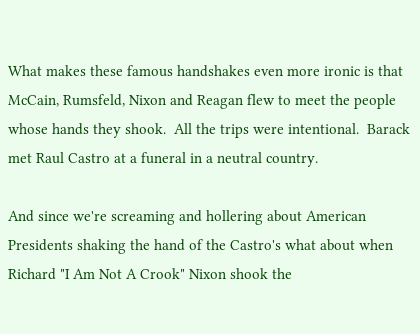What makes these famous handshakes even more ironic is that McCain, Rumsfeld, Nixon and Reagan flew to meet the people whose hands they shook.  All the trips were intentional.  Barack met Raul Castro at a funeral in a neutral country.

And since we're screaming and hollering about American Presidents shaking the hand of the Castro's what about when Richard "I Am Not A Crook" Nixon shook the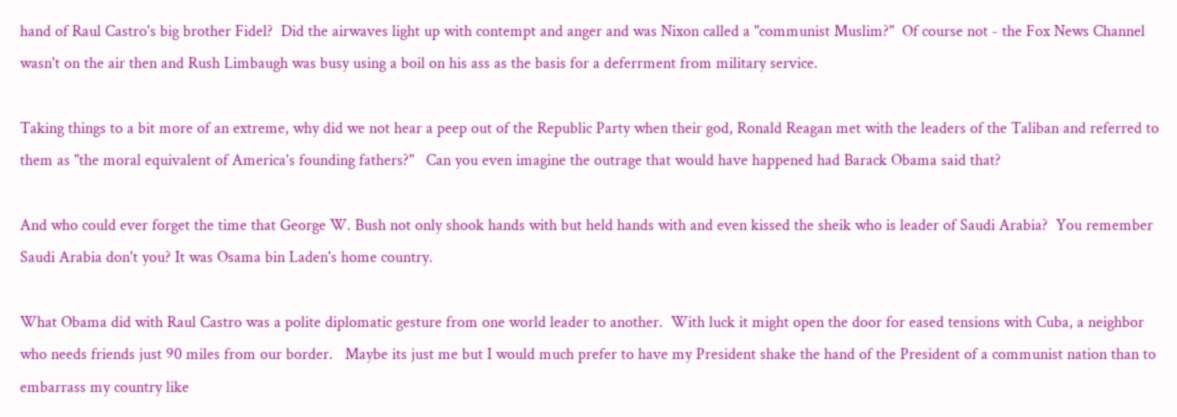hand of Raul Castro's big brother Fidel?  Did the airwaves light up with contempt and anger and was Nixon called a "communist Muslim?"  Of course not - the Fox News Channel wasn't on the air then and Rush Limbaugh was busy using a boil on his ass as the basis for a deferrment from military service.

Taking things to a bit more of an extreme, why did we not hear a peep out of the Republic Party when their god, Ronald Reagan met with the leaders of the Taliban and referred to them as "the moral equivalent of America's founding fathers?"   Can you even imagine the outrage that would have happened had Barack Obama said that?

And who could ever forget the time that George W. Bush not only shook hands with but held hands with and even kissed the sheik who is leader of Saudi Arabia?  You remember Saudi Arabia don't you? It was Osama bin Laden's home country.

What Obama did with Raul Castro was a polite diplomatic gesture from one world leader to another.  With luck it might open the door for eased tensions with Cuba, a neighbor who needs friends just 90 miles from our border.   Maybe its just me but I would much prefer to have my President shake the hand of the President of a communist nation than to embarrass my country like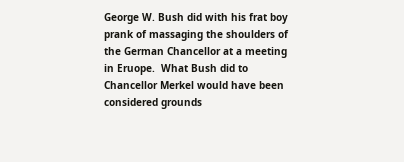George W. Bush did with his frat boy prank of massaging the shoulders of the German Chancellor at a meeting in Eruope.  What Bush did to Chancellor Merkel would have been considered grounds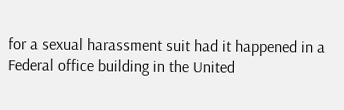for a sexual harassment suit had it happened in a Federal office building in the United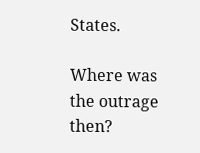States.

Where was the outrage then?